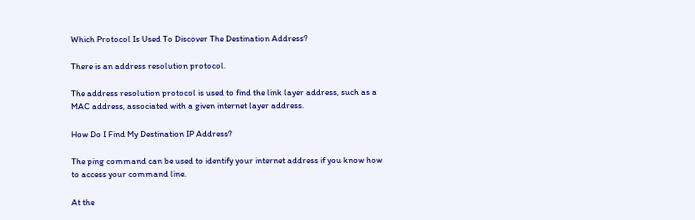Which Protocol Is Used To Discover The Destination Address?

There is an address resolution protocol.

The address resolution protocol is used to find the link layer address, such as a MAC address, associated with a given internet layer address.

How Do I Find My Destination IP Address?

The ping command can be used to identify your internet address if you know how to access your command line.

At the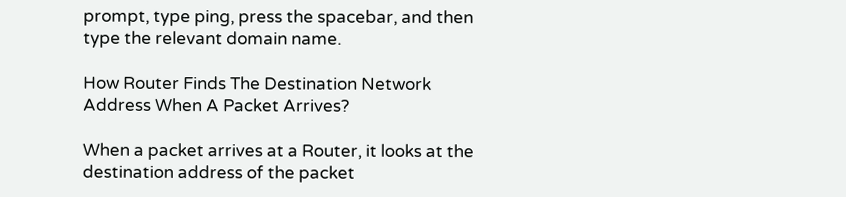prompt, type ping, press the spacebar, and then type the relevant domain name.

How Router Finds The Destination Network Address When A Packet Arrives?

When a packet arrives at a Router, it looks at the destination address of the packet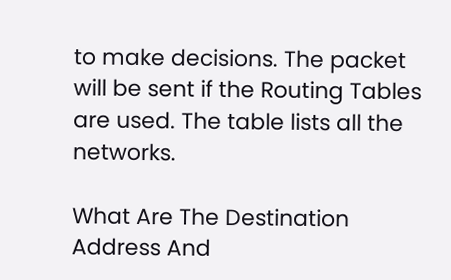to make decisions. The packet will be sent if the Routing Tables are used. The table lists all the networks.

What Are The Destination Address And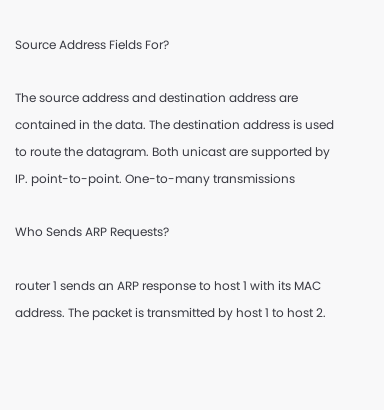Source Address Fields For?

The source address and destination address are contained in the data. The destination address is used to route the datagram. Both unicast are supported by IP. point-to-point. One-to-many transmissions

Who Sends ARP Requests?

router 1 sends an ARP response to host 1 with its MAC address. The packet is transmitted by host 1 to host 2.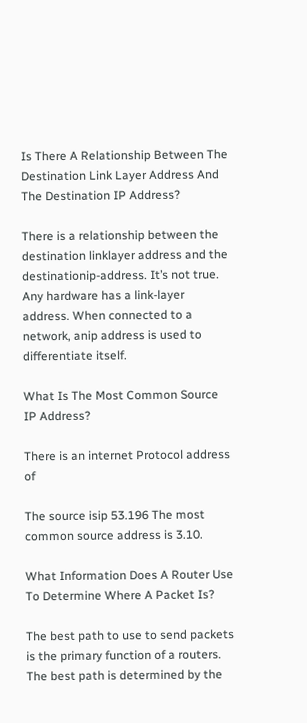Is There A Relationship Between The Destination Link Layer Address And The Destination IP Address?

There is a relationship between the destination linklayer address and the destinationip-address. It’s not true. Any hardware has a link-layer address. When connected to a network, anip address is used to differentiate itself.

What Is The Most Common Source IP Address?

There is an internet Protocol address of

The source isip 53.196 The most common source address is 3.10.

What Information Does A Router Use To Determine Where A Packet Is?

The best path to use to send packets is the primary function of a routers. The best path is determined by the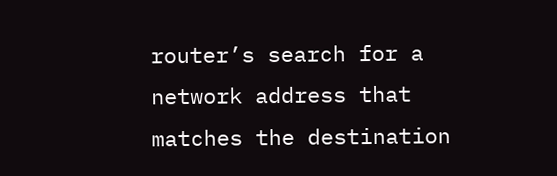router’s search for a network address that matches the destination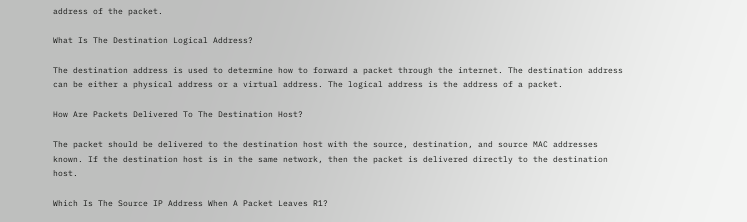address of the packet.

What Is The Destination Logical Address?

The destination address is used to determine how to forward a packet through the internet. The destination address can be either a physical address or a virtual address. The logical address is the address of a packet.

How Are Packets Delivered To The Destination Host?

The packet should be delivered to the destination host with the source, destination, and source MAC addresses known. If the destination host is in the same network, then the packet is delivered directly to the destination host.

Which Is The Source IP Address When A Packet Leaves R1?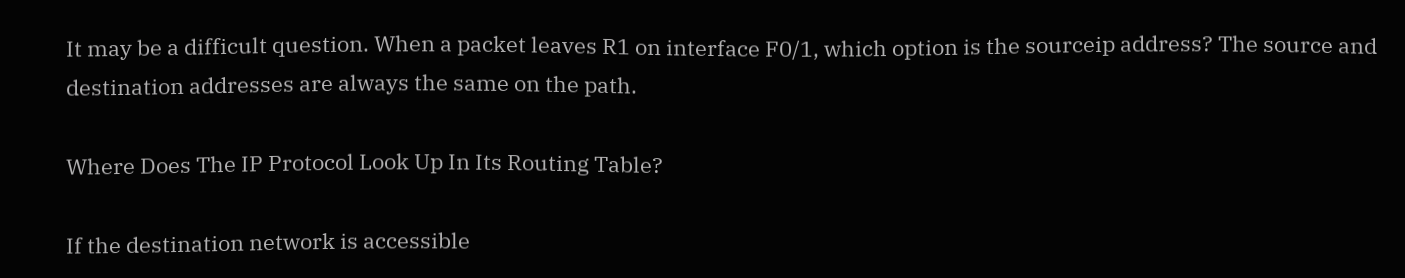It may be a difficult question. When a packet leaves R1 on interface F0/1, which option is the sourceip address? The source and destination addresses are always the same on the path.

Where Does The IP Protocol Look Up In Its Routing Table?

If the destination network is accessible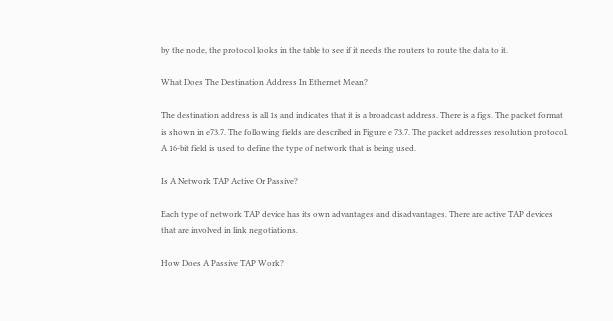by the node, the protocol looks in the table to see if it needs the routers to route the data to it.

What Does The Destination Address In Ethernet Mean?

The destination address is all 1s and indicates that it is a broadcast address. There is a figs. The packet format is shown in e73.7. The following fields are described in Figure e 73.7. The packet addresses resolution protocol. A 16-bit field is used to define the type of network that is being used.

Is A Network TAP Active Or Passive?

Each type of network TAP device has its own advantages and disadvantages. There are active TAP devices that are involved in link negotiations.

How Does A Passive TAP Work?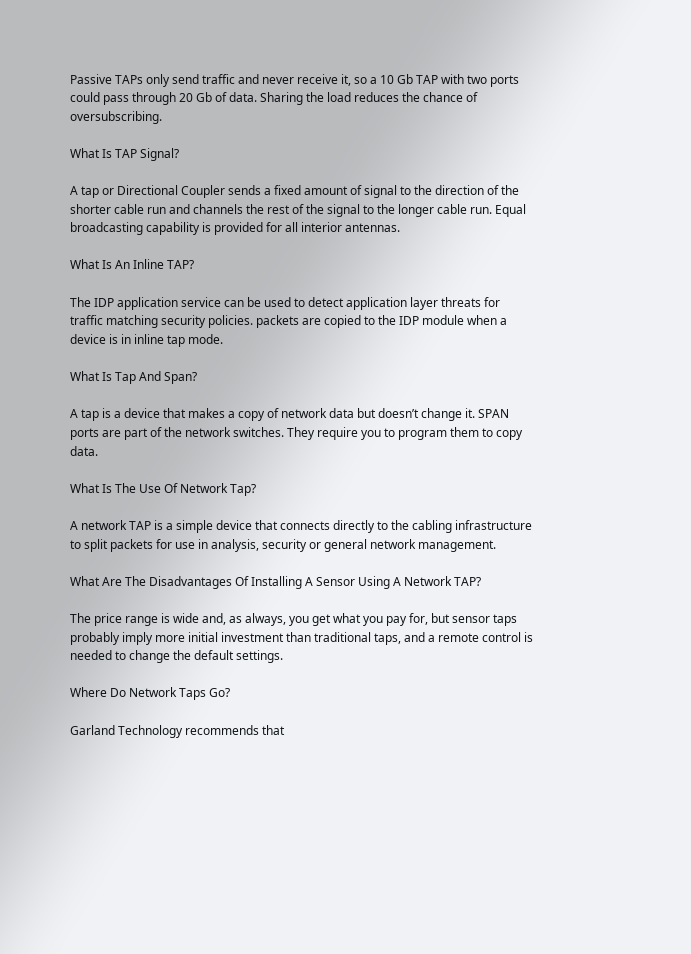Passive TAPs only send traffic and never receive it, so a 10 Gb TAP with two ports could pass through 20 Gb of data. Sharing the load reduces the chance of oversubscribing.

What Is TAP Signal?

A tap or Directional Coupler sends a fixed amount of signal to the direction of the shorter cable run and channels the rest of the signal to the longer cable run. Equal broadcasting capability is provided for all interior antennas.

What Is An Inline TAP?

The IDP application service can be used to detect application layer threats for traffic matching security policies. packets are copied to the IDP module when a device is in inline tap mode.

What Is Tap And Span?

A tap is a device that makes a copy of network data but doesn’t change it. SPAN ports are part of the network switches. They require you to program them to copy data.

What Is The Use Of Network Tap?

A network TAP is a simple device that connects directly to the cabling infrastructure to split packets for use in analysis, security or general network management.

What Are The Disadvantages Of Installing A Sensor Using A Network TAP?

The price range is wide and, as always, you get what you pay for, but sensor taps probably imply more initial investment than traditional taps, and a remote control is needed to change the default settings.

Where Do Network Taps Go?

Garland Technology recommends that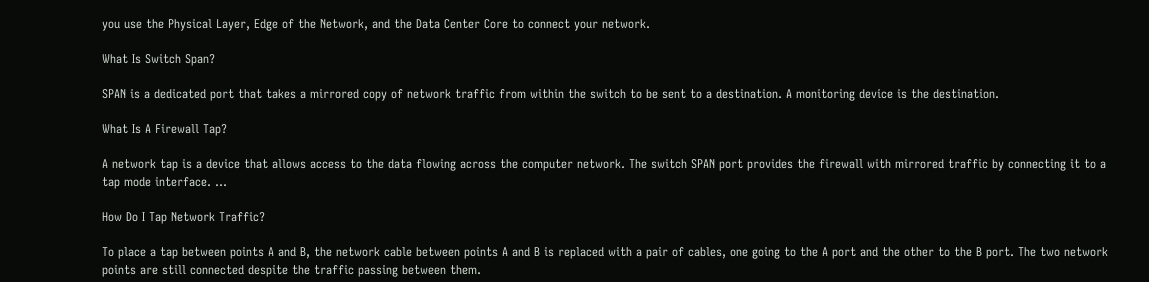you use the Physical Layer, Edge of the Network, and the Data Center Core to connect your network.

What Is Switch Span?

SPAN is a dedicated port that takes a mirrored copy of network traffic from within the switch to be sent to a destination. A monitoring device is the destination.

What Is A Firewall Tap?

A network tap is a device that allows access to the data flowing across the computer network. The switch SPAN port provides the firewall with mirrored traffic by connecting it to a tap mode interface. …

How Do I Tap Network Traffic?

To place a tap between points A and B, the network cable between points A and B is replaced with a pair of cables, one going to the A port and the other to the B port. The two network points are still connected despite the traffic passing between them.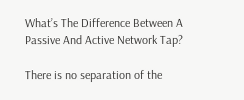What’s The Difference Between A Passive And Active Network Tap?

There is no separation of the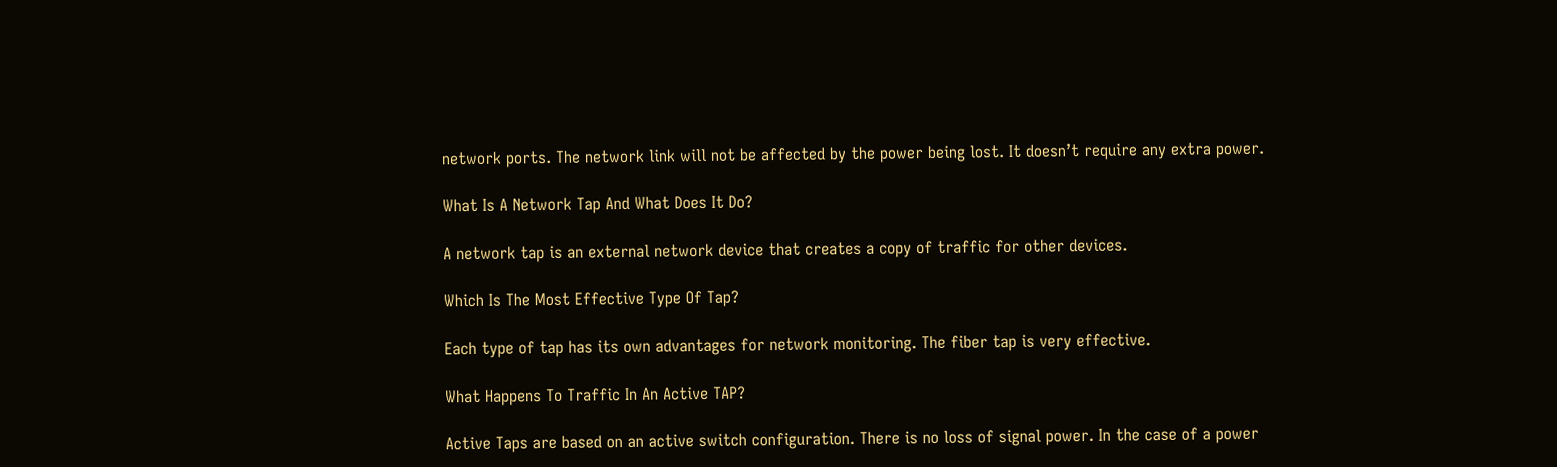network ports. The network link will not be affected by the power being lost. It doesn’t require any extra power.

What Is A Network Tap And What Does It Do?

A network tap is an external network device that creates a copy of traffic for other devices.

Which Is The Most Effective Type Of Tap?

Each type of tap has its own advantages for network monitoring. The fiber tap is very effective.

What Happens To Traffic In An Active TAP?

Active Taps are based on an active switch configuration. There is no loss of signal power. In the case of a power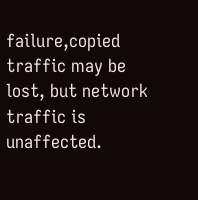failure,copied traffic may be lost, but network traffic is unaffected.